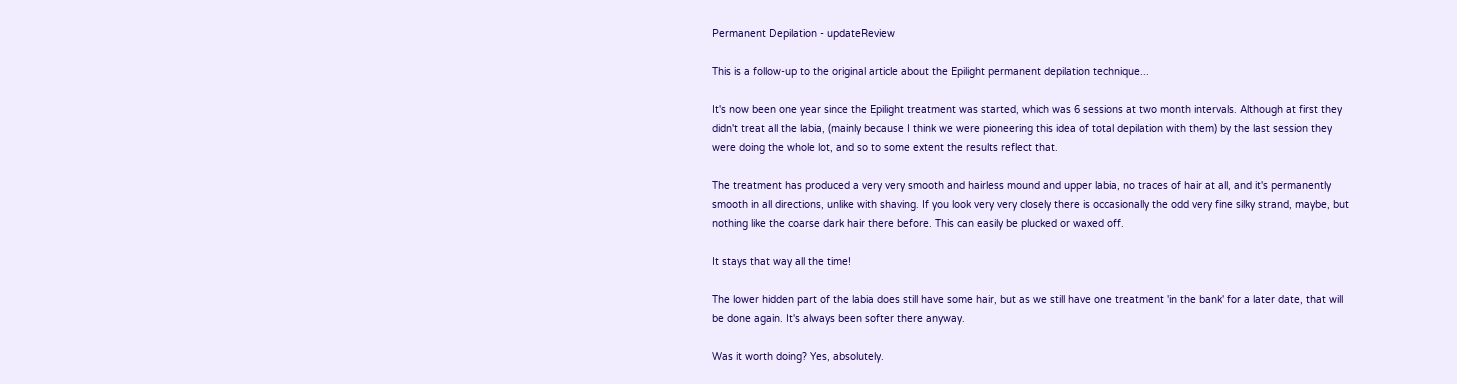Permanent Depilation - updateReview

This is a follow-up to the original article about the Epilight permanent depilation technique...

It's now been one year since the Epilight treatment was started, which was 6 sessions at two month intervals. Although at first they didn't treat all the labia, (mainly because I think we were pioneering this idea of total depilation with them) by the last session they were doing the whole lot, and so to some extent the results reflect that.

The treatment has produced a very very smooth and hairless mound and upper labia, no traces of hair at all, and it's permanently smooth in all directions, unlike with shaving. If you look very very closely there is occasionally the odd very fine silky strand, maybe, but nothing like the coarse dark hair there before. This can easily be plucked or waxed off.

It stays that way all the time!

The lower hidden part of the labia does still have some hair, but as we still have one treatment 'in the bank' for a later date, that will be done again. It's always been softer there anyway.

Was it worth doing? Yes, absolutely.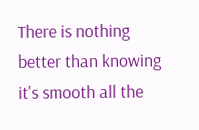There is nothing better than knowing it's smooth all the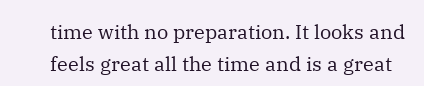time with no preparation. It looks and feels great all the time and is a great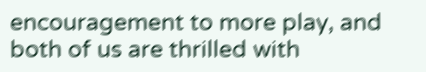encouragement to more play, and both of us are thrilled with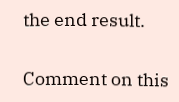the end result.


Comment on this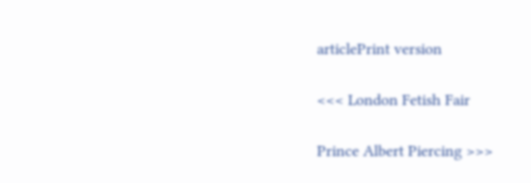articlePrint version

<<< London Fetish Fair

Prince Albert Piercing >>>